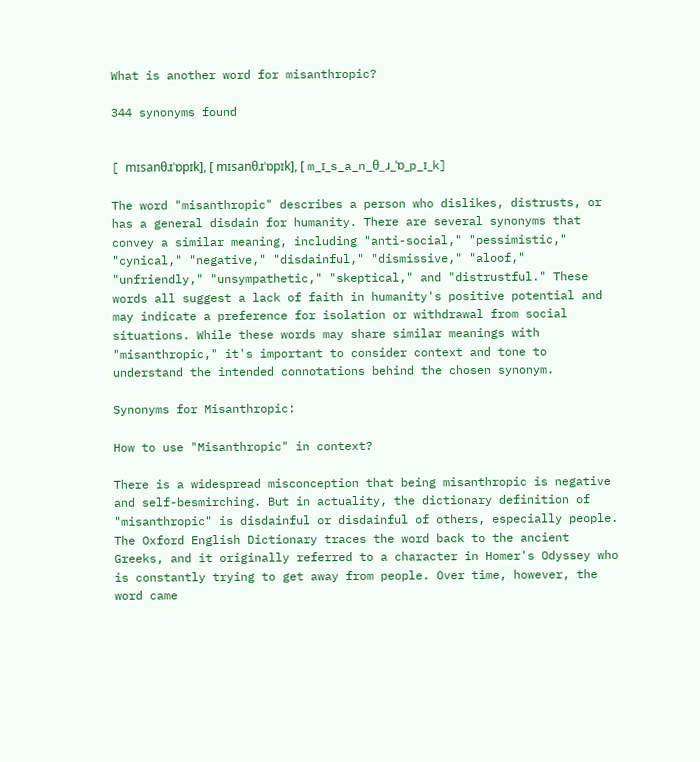What is another word for misanthropic?

344 synonyms found


[ mɪsanθɹˈɒpɪk], [ mɪsanθɹˈɒpɪk], [ m_ɪ_s_a_n_θ_ɹ_ˈɒ_p_ɪ_k]

The word "misanthropic" describes a person who dislikes, distrusts, or has a general disdain for humanity. There are several synonyms that convey a similar meaning, including "anti-social," "pessimistic," "cynical," "negative," "disdainful," "dismissive," "aloof," "unfriendly," "unsympathetic," "skeptical," and "distrustful." These words all suggest a lack of faith in humanity's positive potential and may indicate a preference for isolation or withdrawal from social situations. While these words may share similar meanings with "misanthropic," it's important to consider context and tone to understand the intended connotations behind the chosen synonym.

Synonyms for Misanthropic:

How to use "Misanthropic" in context?

There is a widespread misconception that being misanthropic is negative and self-besmirching. But in actuality, the dictionary definition of "misanthropic" is disdainful or disdainful of others, especially people. The Oxford English Dictionary traces the word back to the ancient Greeks, and it originally referred to a character in Homer's Odyssey who is constantly trying to get away from people. Over time, however, the word came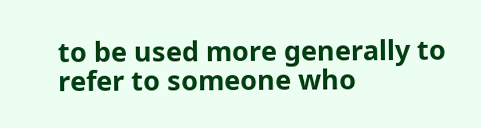to be used more generally to refer to someone who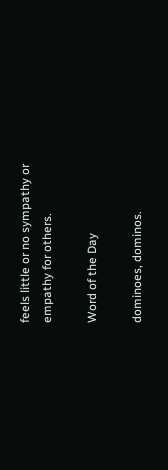feels little or no sympathy or empathy for others.

Word of the Day

dominoes, dominos.